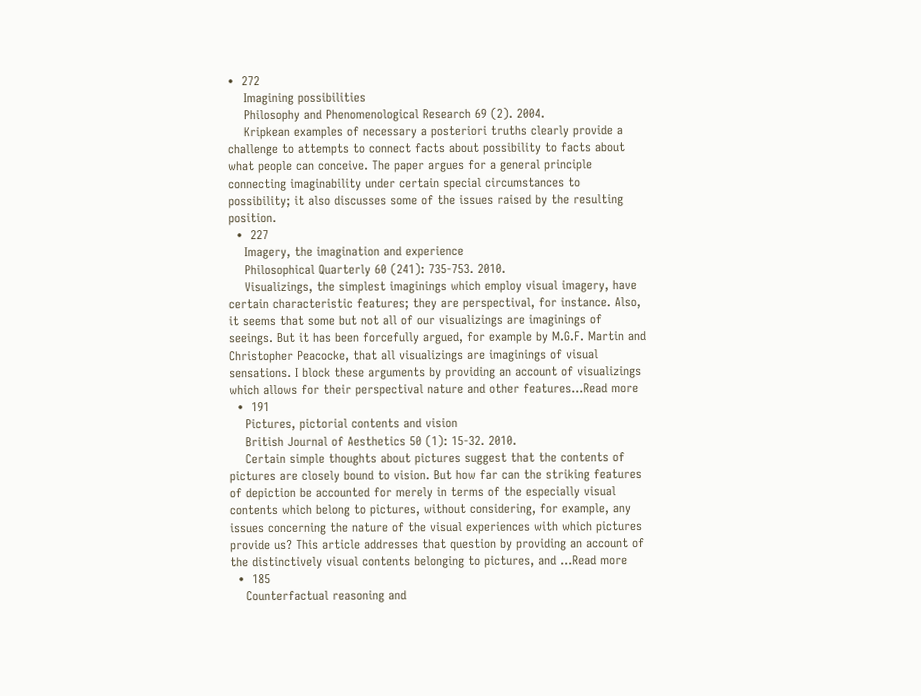•  272
    Imagining possibilities
    Philosophy and Phenomenological Research 69 (2). 2004.
    Kripkean examples of necessary a posteriori truths clearly provide a challenge to attempts to connect facts about possibility to facts about what people can conceive. The paper argues for a general principle connecting imaginability under certain special circumstances to possibility; it also discusses some of the issues raised by the resulting position.
  •  227
    Imagery, the imagination and experience
    Philosophical Quarterly 60 (241): 735-753. 2010.
    Visualizings, the simplest imaginings which employ visual imagery, have certain characteristic features; they are perspectival, for instance. Also, it seems that some but not all of our visualizings are imaginings of seeings. But it has been forcefully argued, for example by M.G.F. Martin and Christopher Peacocke, that all visualizings are imaginings of visual sensations. I block these arguments by providing an account of visualizings which allows for their perspectival nature and other features…Read more
  •  191
    Pictures, pictorial contents and vision
    British Journal of Aesthetics 50 (1): 15-32. 2010.
    Certain simple thoughts about pictures suggest that the contents of pictures are closely bound to vision. But how far can the striking features of depiction be accounted for merely in terms of the especially visual contents which belong to pictures, without considering, for example, any issues concerning the nature of the visual experiences with which pictures provide us? This article addresses that question by providing an account of the distinctively visual contents belonging to pictures, and …Read more
  •  185
    Counterfactual reasoning and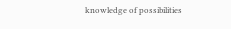knowledge of possibilities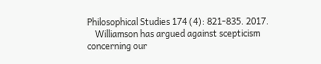Philosophical Studies 174 (4): 821-835. 2017.
    Williamson has argued against scepticism concerning our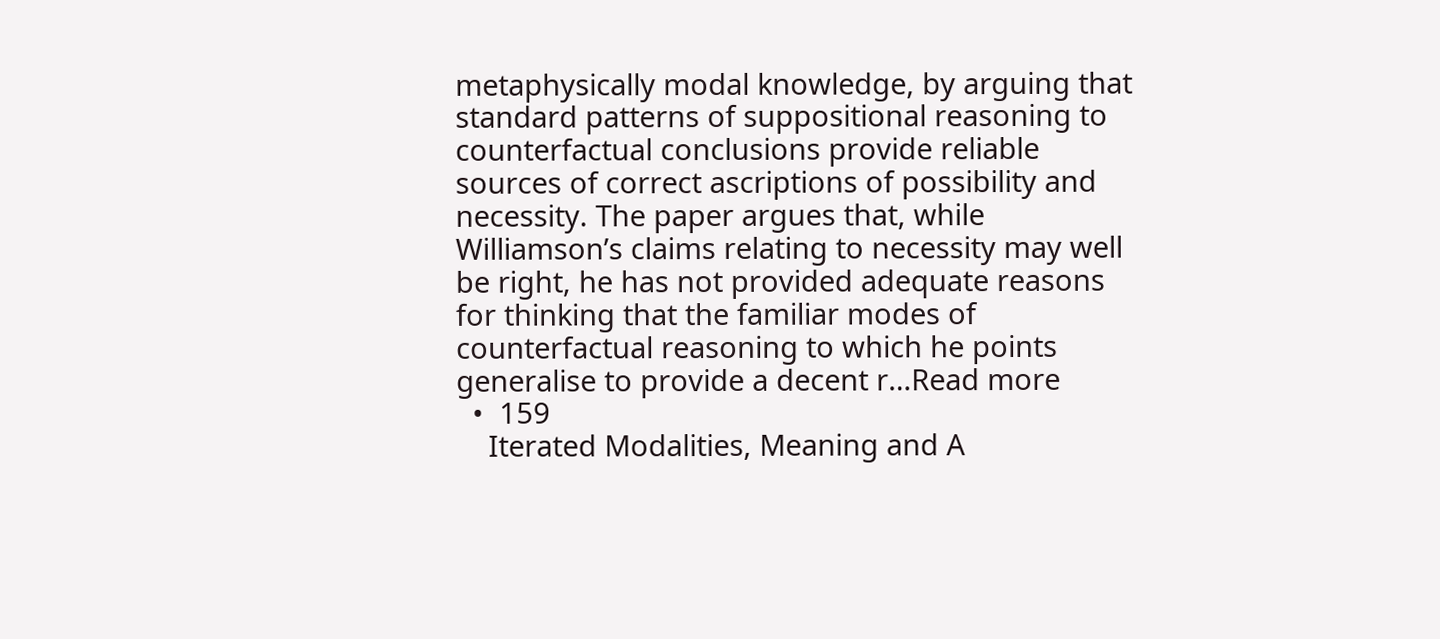metaphysically modal knowledge, by arguing that standard patterns of suppositional reasoning to counterfactual conclusions provide reliable sources of correct ascriptions of possibility and necessity. The paper argues that, while Williamson’s claims relating to necessity may well be right, he has not provided adequate reasons for thinking that the familiar modes of counterfactual reasoning to which he points generalise to provide a decent r…Read more
  •  159
    Iterated Modalities, Meaning and A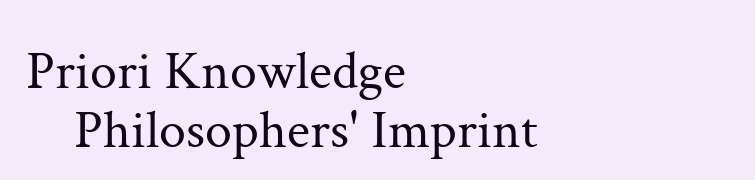Priori Knowledge
    Philosophers' Imprint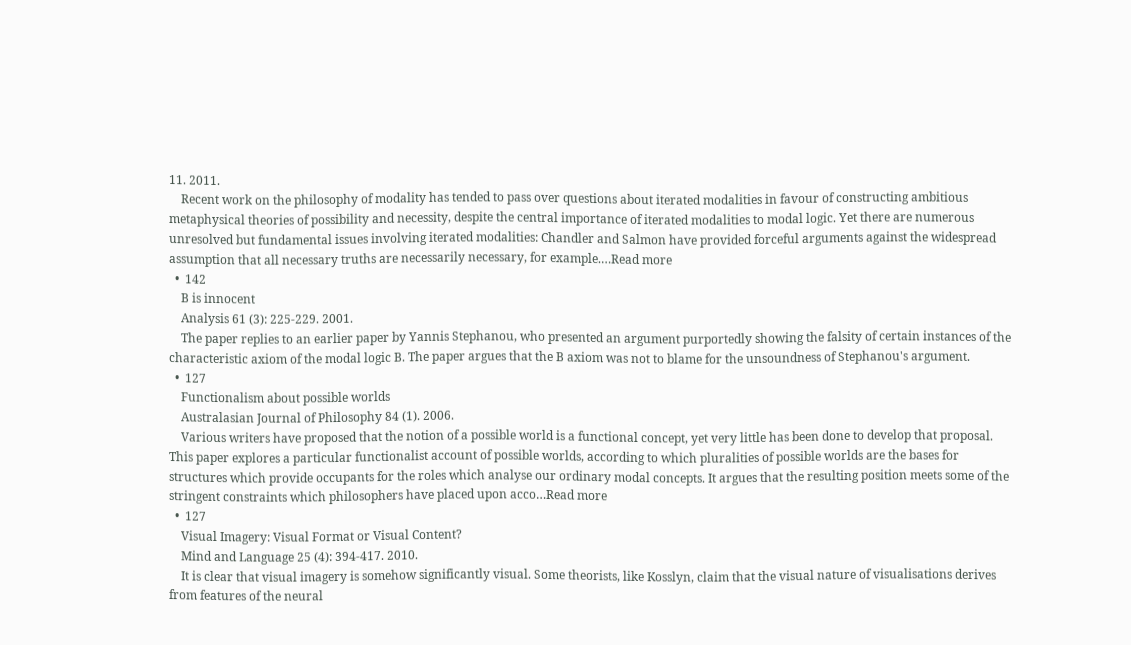11. 2011.
    Recent work on the philosophy of modality has tended to pass over questions about iterated modalities in favour of constructing ambitious metaphysical theories of possibility and necessity, despite the central importance of iterated modalities to modal logic. Yet there are numerous unresolved but fundamental issues involving iterated modalities: Chandler and Salmon have provided forceful arguments against the widespread assumption that all necessary truths are necessarily necessary, for example.…Read more
  •  142
    B is innocent
    Analysis 61 (3): 225-229. 2001.
    The paper replies to an earlier paper by Yannis Stephanou, who presented an argument purportedly showing the falsity of certain instances of the characteristic axiom of the modal logic B. The paper argues that the B axiom was not to blame for the unsoundness of Stephanou's argument.
  •  127
    Functionalism about possible worlds
    Australasian Journal of Philosophy 84 (1). 2006.
    Various writers have proposed that the notion of a possible world is a functional concept, yet very little has been done to develop that proposal. This paper explores a particular functionalist account of possible worlds, according to which pluralities of possible worlds are the bases for structures which provide occupants for the roles which analyse our ordinary modal concepts. It argues that the resulting position meets some of the stringent constraints which philosophers have placed upon acco…Read more
  •  127
    Visual Imagery: Visual Format or Visual Content?
    Mind and Language 25 (4): 394-417. 2010.
    It is clear that visual imagery is somehow significantly visual. Some theorists, like Kosslyn, claim that the visual nature of visualisations derives from features of the neural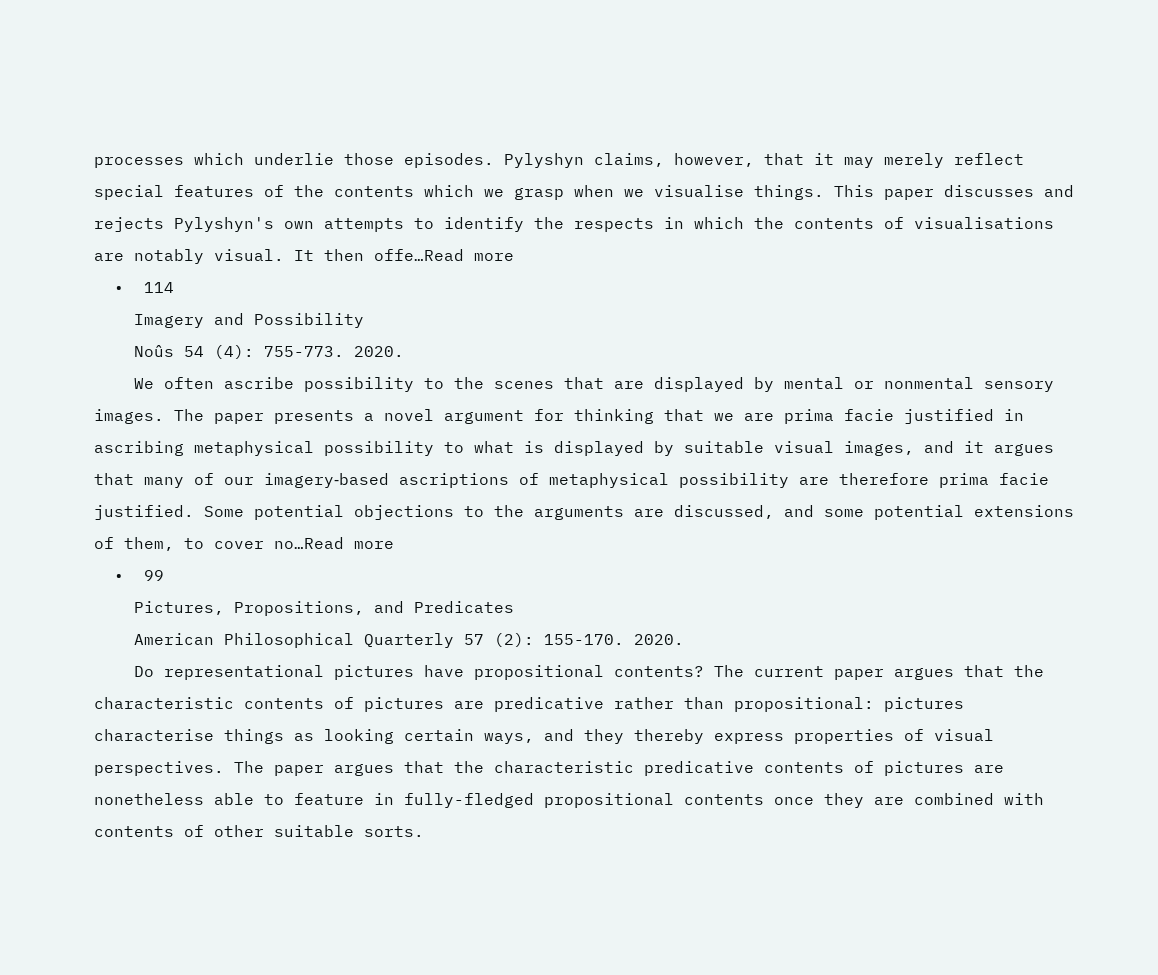processes which underlie those episodes. Pylyshyn claims, however, that it may merely reflect special features of the contents which we grasp when we visualise things. This paper discusses and rejects Pylyshyn's own attempts to identify the respects in which the contents of visualisations are notably visual. It then offe…Read more
  •  114
    Imagery and Possibility
    Noûs 54 (4): 755-773. 2020.
    We often ascribe possibility to the scenes that are displayed by mental or nonmental sensory images. The paper presents a novel argument for thinking that we are prima facie justified in ascribing metaphysical possibility to what is displayed by suitable visual images, and it argues that many of our imagery‐based ascriptions of metaphysical possibility are therefore prima facie justified. Some potential objections to the arguments are discussed, and some potential extensions of them, to cover no…Read more
  •  99
    Pictures, Propositions, and Predicates
    American Philosophical Quarterly 57 (2): 155-170. 2020.
    Do representational pictures have propositional contents? The current paper argues that the characteristic contents of pictures are predicative rather than propositional: pictures characterise things as looking certain ways, and they thereby express properties of visual perspectives. The paper argues that the characteristic predicative contents of pictures are nonetheless able to feature in fully-fledged propositional contents once they are combined with contents of other suitable sorts.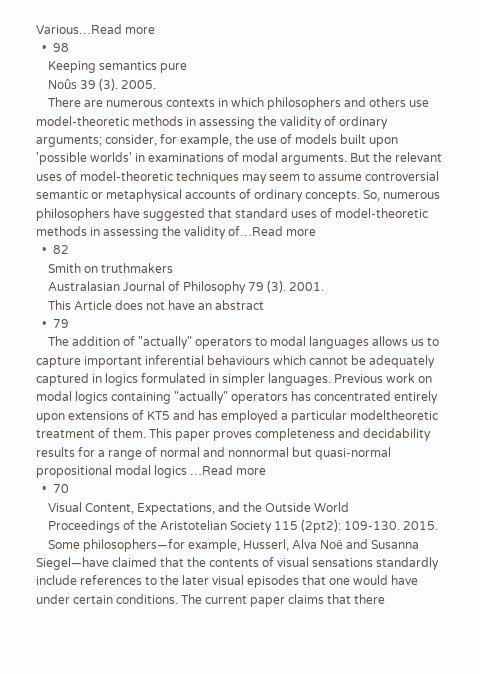Various…Read more
  •  98
    Keeping semantics pure
    Noûs 39 (3). 2005.
    There are numerous contexts in which philosophers and others use model-theoretic methods in assessing the validity of ordinary arguments; consider, for example, the use of models built upon 'possible worlds' in examinations of modal arguments. But the relevant uses of model-theoretic techniques may seem to assume controversial semantic or metaphysical accounts of ordinary concepts. So, numerous philosophers have suggested that standard uses of model-theoretic methods in assessing the validity of…Read more
  •  82
    Smith on truthmakers
    Australasian Journal of Philosophy 79 (3). 2001.
    This Article does not have an abstract
  •  79
    The addition of "actually" operators to modal languages allows us to capture important inferential behaviours which cannot be adequately captured in logics formulated in simpler languages. Previous work on modal logics containing "actually" operators has concentrated entirely upon extensions of KT5 and has employed a particular modeltheoretic treatment of them. This paper proves completeness and decidability results for a range of normal and nonnormal but quasi-normal propositional modal logics …Read more
  •  70
    Visual Content, Expectations, and the Outside World
    Proceedings of the Aristotelian Society 115 (2pt2): 109-130. 2015.
    Some philosophers—for example, Husserl, Alva Noë and Susanna Siegel—have claimed that the contents of visual sensations standardly include references to the later visual episodes that one would have under certain conditions. The current paper claims that there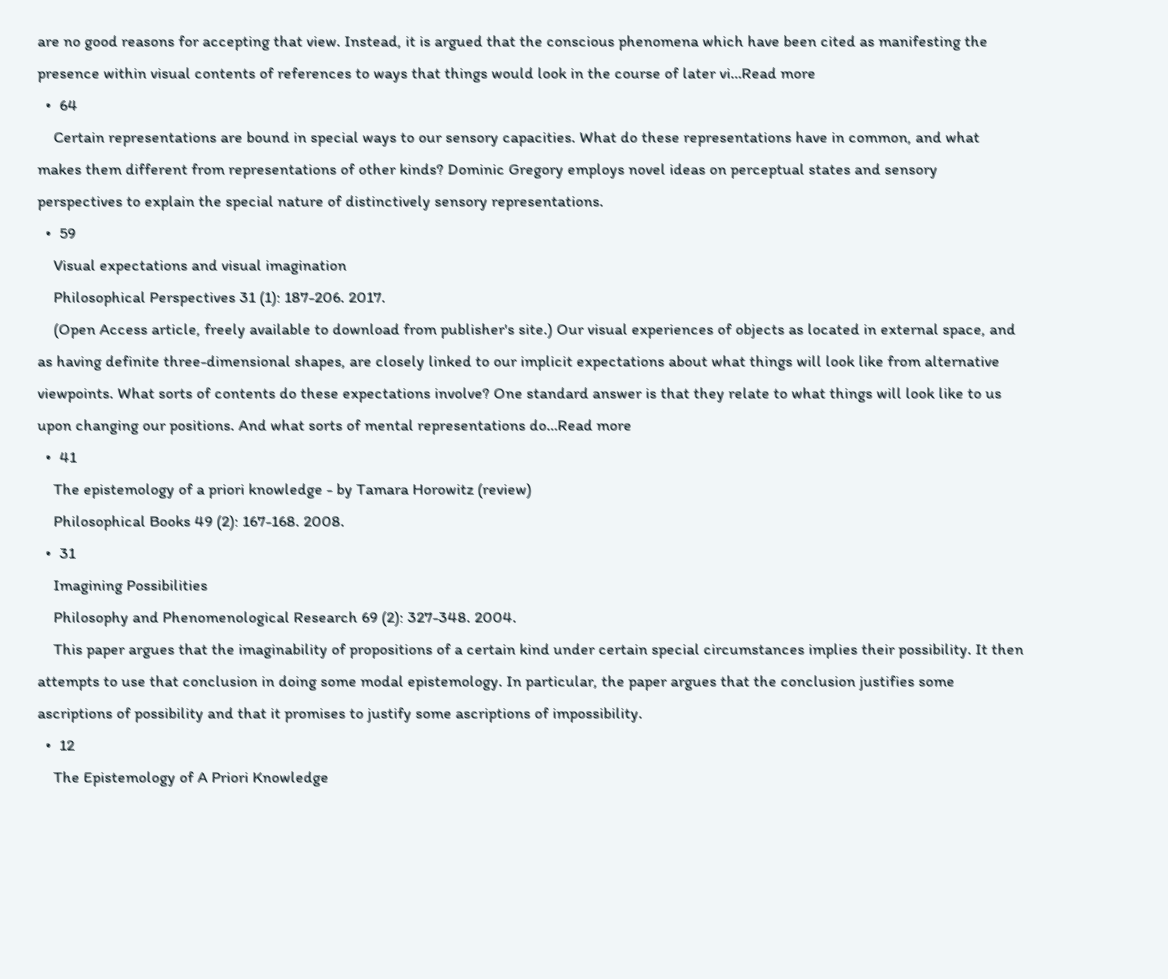are no good reasons for accepting that view. Instead, it is argued that the conscious phenomena which have been cited as manifesting the presence within visual contents of references to ways that things would look in the course of later vi…Read more
  •  64
    Certain representations are bound in special ways to our sensory capacities. What do these representations have in common, and what makes them different from representations of other kinds? Dominic Gregory employs novel ideas on perceptual states and sensory perspectives to explain the special nature of distinctively sensory representations.
  •  59
    Visual expectations and visual imagination
    Philosophical Perspectives 31 (1): 187-206. 2017.
    (Open Access article, freely available to download from publisher's site.) Our visual experiences of objects as located in external space, and as having definite three-dimensional shapes, are closely linked to our implicit expectations about what things will look like from alternative viewpoints. What sorts of contents do these expectations involve? One standard answer is that they relate to what things will look like to us upon changing our positions. And what sorts of mental representations do…Read more
  •  41
    The epistemology of a priori knowledge - by Tamara Horowitz (review)
    Philosophical Books 49 (2): 167-168. 2008.
  •  31
    Imagining Possibilities
    Philosophy and Phenomenological Research 69 (2): 327-348. 2004.
    This paper argues that the imaginability of propositions of a certain kind under certain special circumstances implies their possibility. It then attempts to use that conclusion in doing some modal epistemology. In particular, the paper argues that the conclusion justifies some ascriptions of possibility and that it promises to justify some ascriptions of impossibility.
  •  12
    The Epistemology of A Priori Knowledge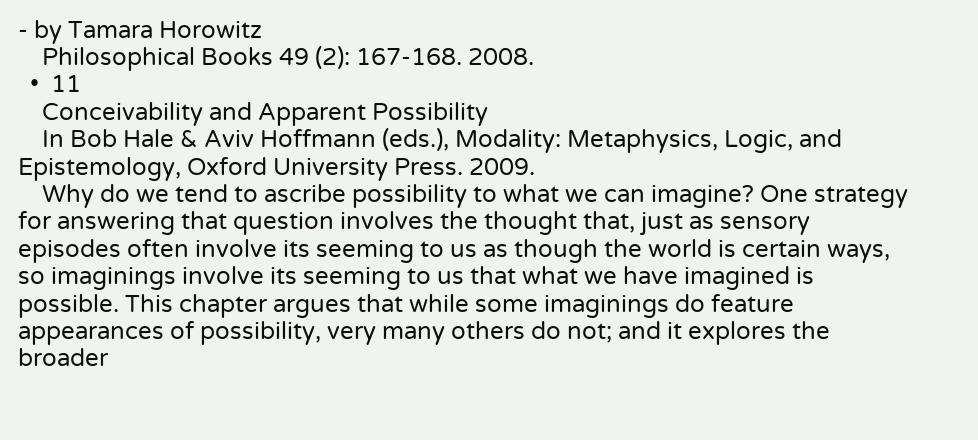‐ by Tamara Horowitz
    Philosophical Books 49 (2): 167-168. 2008.
  •  11
    Conceivability and Apparent Possibility
    In Bob Hale & Aviv Hoffmann (eds.), Modality: Metaphysics, Logic, and Epistemology, Oxford University Press. 2009.
    Why do we tend to ascribe possibility to what we can imagine? One strategy for answering that question involves the thought that, just as sensory episodes often involve its seeming to us as though the world is certain ways, so imaginings involve its seeming to us that what we have imagined is possible. This chapter argues that while some imaginings do feature appearances of possibility, very many others do not; and it explores the broader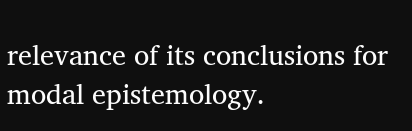relevance of its conclusions for modal epistemology.